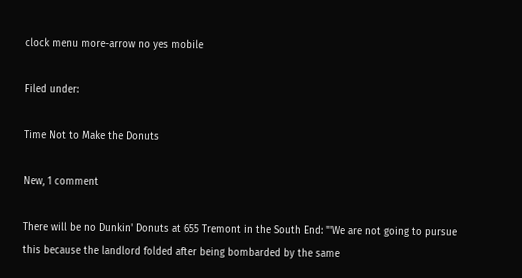clock menu more-arrow no yes mobile

Filed under:

Time Not to Make the Donuts

New, 1 comment

There will be no Dunkin' Donuts at 655 Tremont in the South End: "'We are not going to pursue this because the landlord folded after being bombarded by the same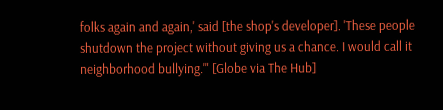folks again and again,' said [the shop's developer]. 'These people shutdown the project without giving us a chance. I would call it neighborhood bullying.'" [Globe via The Hub]